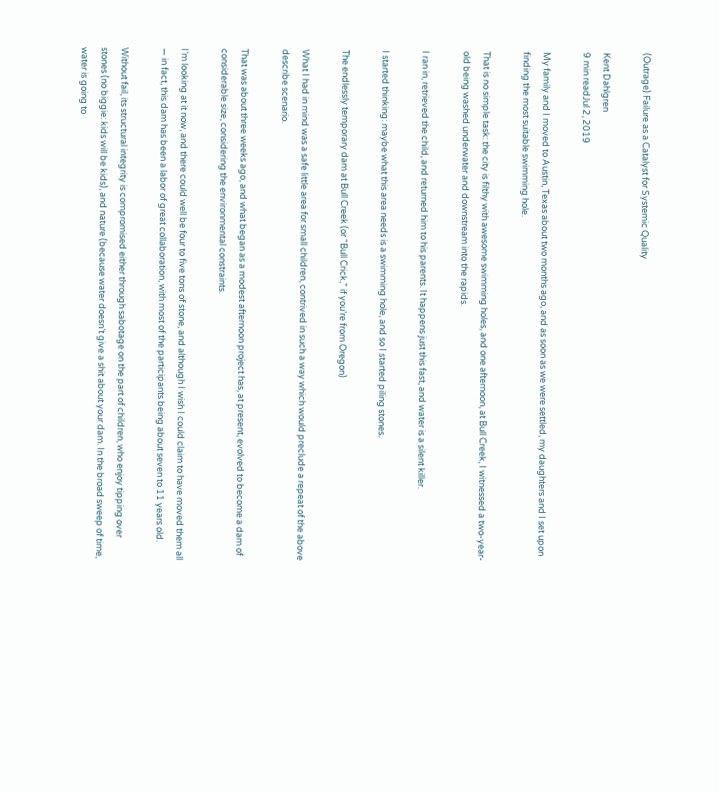(Outrage) Failure as a Catalyst for Systemic Quality

Kent Dahlgren
9 min readJul 2, 2019

My family and I moved to Austin, Texas about two months ago, and as soon as we were settled, my daughters and I set upon finding the most suitable swimming hole.

That is no simple task: the city is filthy with awesome swimming holes, and one afternoon, at Bull Creek, I witnessed a two-year-old being washed underwater and downstream into the rapids.

I ran in, retrieved the child, and returned him to his parents. It happens just this fast, and water is a silent killer.

I started thinking: maybe what this area needs is a swimming hole, and so I started piling stones.

The endlessly temporary dam at Bull Creek (or “Bull Crick,” if you’re from Oregon)

What I had in mind was a safe little area for small children, contrived in such a way which would preclude a repeat of the above describe scenario.

That was about three weeks ago, and what began as a modest afternoon project has, at present, evolved to become a dam of considerable size, considering the environmental constraints.

I’m looking at it now, and there could well be four to five tons of stone, and although I wish I could claim to have moved them all — in fact, this dam has been a labor of great collaboration, with most of the participants being about seven to 11 years old.

Without fail, its structural integrity is compromised either through sabotage on the part of children, who enjoy tipping over stones (no biggie: kids will be kids), and nature (because water doesn’t give a shit about your dam. In the broad sweep of time, water is going to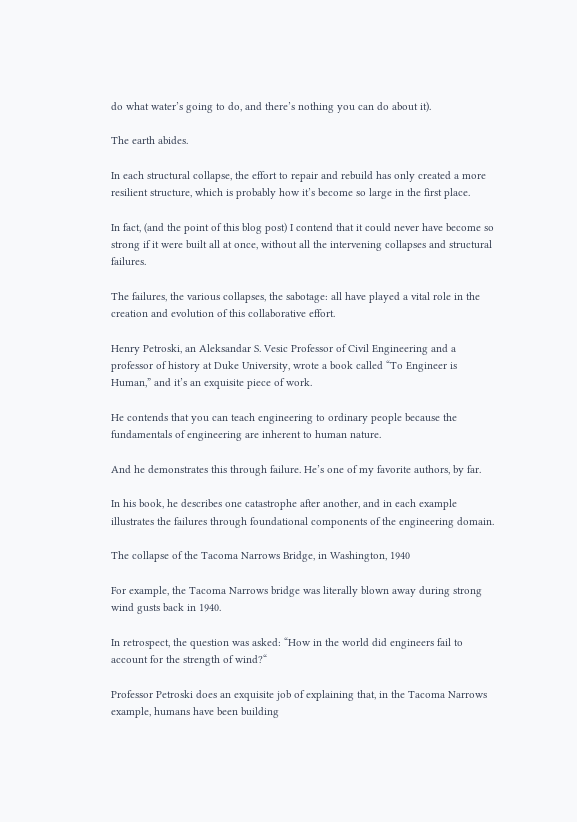do what water’s going to do, and there’s nothing you can do about it).

The earth abides.

In each structural collapse, the effort to repair and rebuild has only created a more resilient structure, which is probably how it’s become so large in the first place.

In fact, (and the point of this blog post) I contend that it could never have become so strong if it were built all at once, without all the intervening collapses and structural failures.

The failures, the various collapses, the sabotage: all have played a vital role in the creation and evolution of this collaborative effort.

Henry Petroski, an Aleksandar S. Vesic Professor of Civil Engineering and a professor of history at Duke University, wrote a book called “To Engineer is Human,” and it’s an exquisite piece of work.

He contends that you can teach engineering to ordinary people because the fundamentals of engineering are inherent to human nature.

And he demonstrates this through failure. He’s one of my favorite authors, by far.

In his book, he describes one catastrophe after another, and in each example illustrates the failures through foundational components of the engineering domain.

The collapse of the Tacoma Narrows Bridge, in Washington, 1940

For example, the Tacoma Narrows bridge was literally blown away during strong wind gusts back in 1940.

In retrospect, the question was asked: “How in the world did engineers fail to account for the strength of wind?“

Professor Petroski does an exquisite job of explaining that, in the Tacoma Narrows example, humans have been building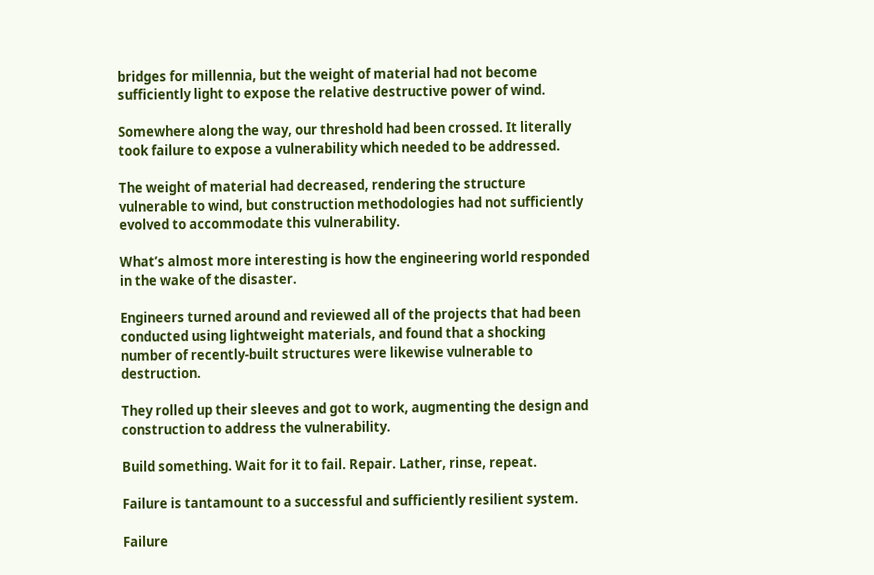bridges for millennia, but the weight of material had not become sufficiently light to expose the relative destructive power of wind.

Somewhere along the way, our threshold had been crossed. It literally took failure to expose a vulnerability which needed to be addressed.

The weight of material had decreased, rendering the structure vulnerable to wind, but construction methodologies had not sufficiently evolved to accommodate this vulnerability.

What’s almost more interesting is how the engineering world responded in the wake of the disaster.

Engineers turned around and reviewed all of the projects that had been conducted using lightweight materials, and found that a shocking number of recently-built structures were likewise vulnerable to destruction.

They rolled up their sleeves and got to work, augmenting the design and construction to address the vulnerability.

Build something. Wait for it to fail. Repair. Lather, rinse, repeat.

Failure is tantamount to a successful and sufficiently resilient system.

Failure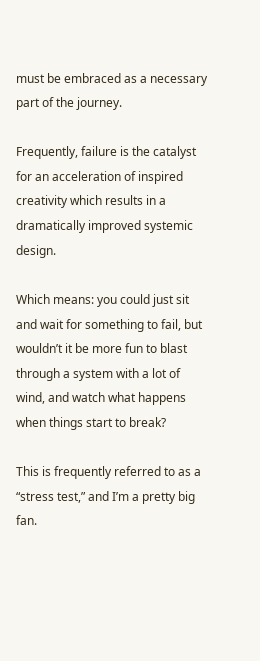must be embraced as a necessary part of the journey.

Frequently, failure is the catalyst for an acceleration of inspired creativity which results in a dramatically improved systemic design.

Which means: you could just sit and wait for something to fail, but wouldn’t it be more fun to blast through a system with a lot of wind, and watch what happens when things start to break?

This is frequently referred to as a “stress test,” and I’m a pretty big fan.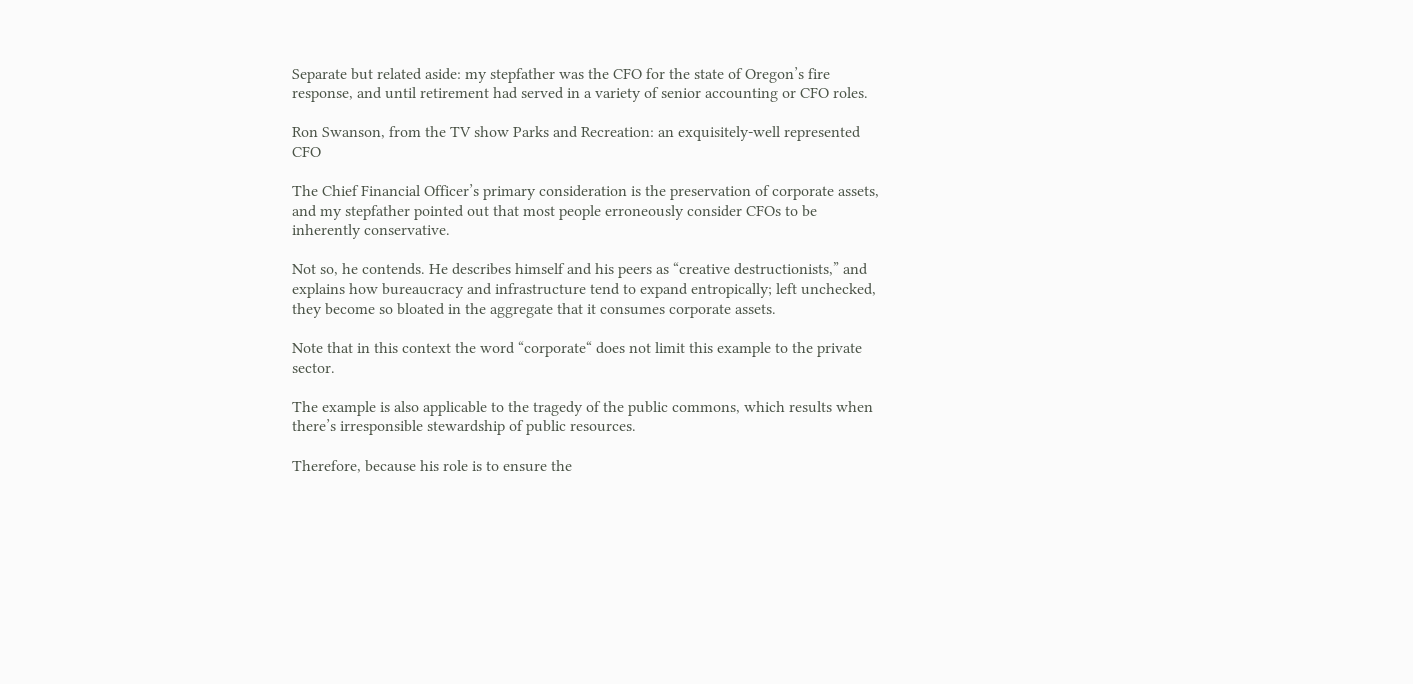Separate but related aside: my stepfather was the CFO for the state of Oregon’s fire response, and until retirement had served in a variety of senior accounting or CFO roles.

Ron Swanson, from the TV show Parks and Recreation: an exquisitely-well represented CFO

The Chief Financial Officer’s primary consideration is the preservation of corporate assets, and my stepfather pointed out that most people erroneously consider CFOs to be inherently conservative.

Not so, he contends. He describes himself and his peers as “creative destructionists,” and explains how bureaucracy and infrastructure tend to expand entropically; left unchecked, they become so bloated in the aggregate that it consumes corporate assets.

Note that in this context the word “corporate“ does not limit this example to the private sector.

The example is also applicable to the tragedy of the public commons, which results when there’s irresponsible stewardship of public resources.

Therefore, because his role is to ensure the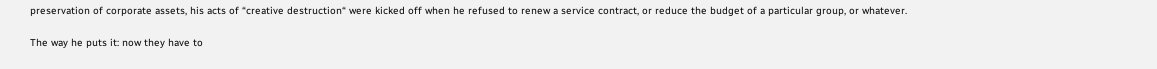preservation of corporate assets, his acts of “creative destruction“ were kicked off when he refused to renew a service contract, or reduce the budget of a particular group, or whatever.

The way he puts it: now they have to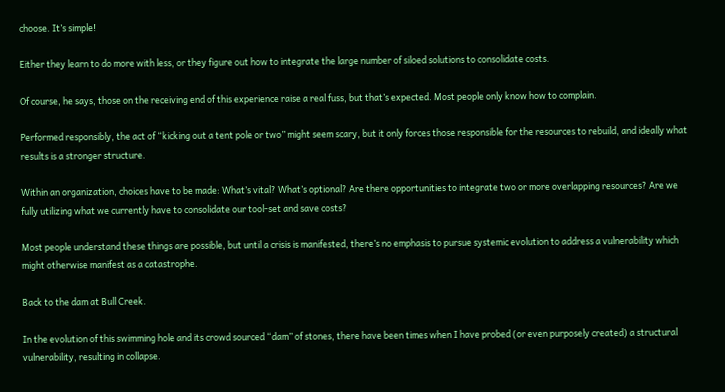choose. It’s simple!

Either they learn to do more with less, or they figure out how to integrate the large number of siloed solutions to consolidate costs.

Of course, he says, those on the receiving end of this experience raise a real fuss, but that’s expected. Most people only know how to complain.

Performed responsibly, the act of “kicking out a tent pole or two” might seem scary, but it only forces those responsible for the resources to rebuild, and ideally what results is a stronger structure.

Within an organization, choices have to be made: What’s vital? What’s optional? Are there opportunities to integrate two or more overlapping resources? Are we fully utilizing what we currently have to consolidate our tool-set and save costs?

Most people understand these things are possible, but until a crisis is manifested, there’s no emphasis to pursue systemic evolution to address a vulnerability which might otherwise manifest as a catastrophe.

Back to the dam at Bull Creek.

In the evolution of this swimming hole and its crowd sourced “dam” of stones, there have been times when I have probed (or even purposely created) a structural vulnerability, resulting in collapse.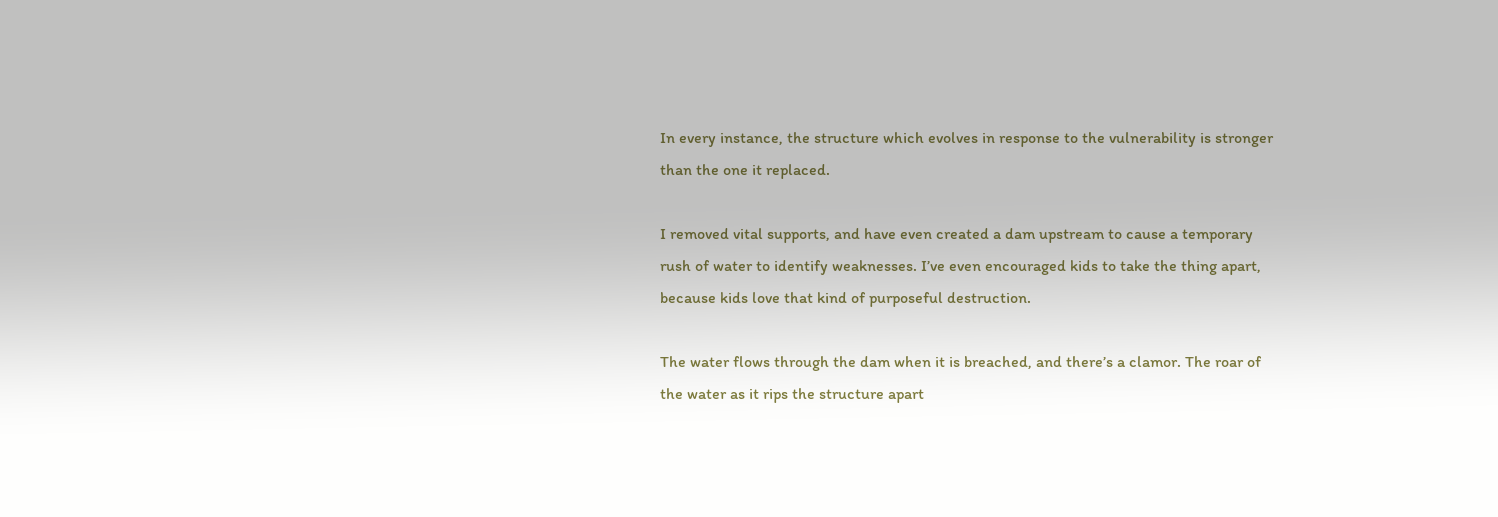In every instance, the structure which evolves in response to the vulnerability is stronger than the one it replaced.

I removed vital supports, and have even created a dam upstream to cause a temporary rush of water to identify weaknesses. I’ve even encouraged kids to take the thing apart, because kids love that kind of purposeful destruction.

The water flows through the dam when it is breached, and there’s a clamor. The roar of the water as it rips the structure apart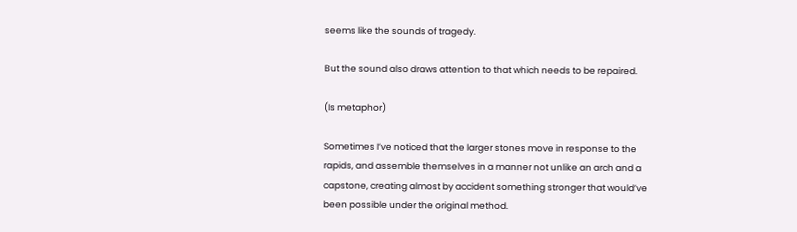seems like the sounds of tragedy.

But the sound also draws attention to that which needs to be repaired.

(Is metaphor)

Sometimes I’ve noticed that the larger stones move in response to the rapids, and assemble themselves in a manner not unlike an arch and a capstone, creating almost by accident something stronger that would’ve been possible under the original method.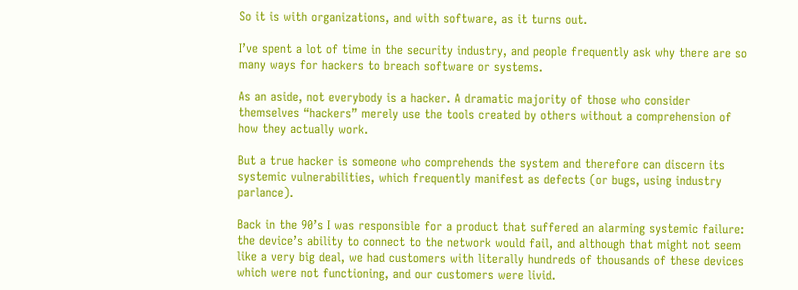So it is with organizations, and with software, as it turns out.

I’ve spent a lot of time in the security industry, and people frequently ask why there are so many ways for hackers to breach software or systems.

As an aside, not everybody is a hacker. A dramatic majority of those who consider themselves “hackers” merely use the tools created by others without a comprehension of how they actually work.

But a true hacker is someone who comprehends the system and therefore can discern its systemic vulnerabilities, which frequently manifest as defects (or bugs, using industry parlance).

Back in the 90’s I was responsible for a product that suffered an alarming systemic failure: the device’s ability to connect to the network would fail, and although that might not seem like a very big deal, we had customers with literally hundreds of thousands of these devices which were not functioning, and our customers were livid.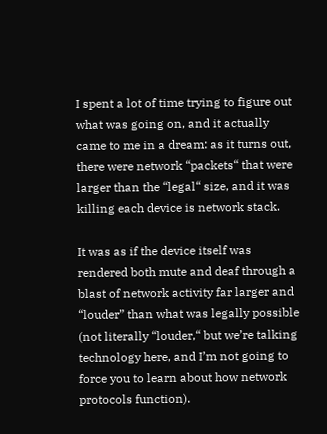I spent a lot of time trying to figure out what was going on, and it actually came to me in a dream: as it turns out, there were network “packets“ that were larger than the “legal“ size, and it was killing each device is network stack.

It was as if the device itself was rendered both mute and deaf through a blast of network activity far larger and “louder” than what was legally possible (not literally “louder,“ but we’re talking technology here, and I’m not going to force you to learn about how network protocols function).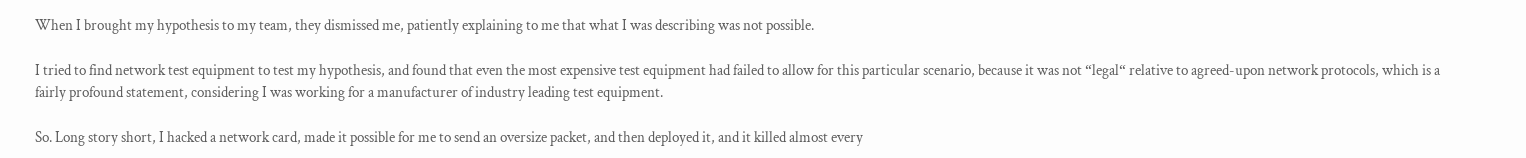When I brought my hypothesis to my team, they dismissed me, patiently explaining to me that what I was describing was not possible.

I tried to find network test equipment to test my hypothesis, and found that even the most expensive test equipment had failed to allow for this particular scenario, because it was not “legal“ relative to agreed-upon network protocols, which is a fairly profound statement, considering I was working for a manufacturer of industry leading test equipment.

So. Long story short, I hacked a network card, made it possible for me to send an oversize packet, and then deployed it, and it killed almost every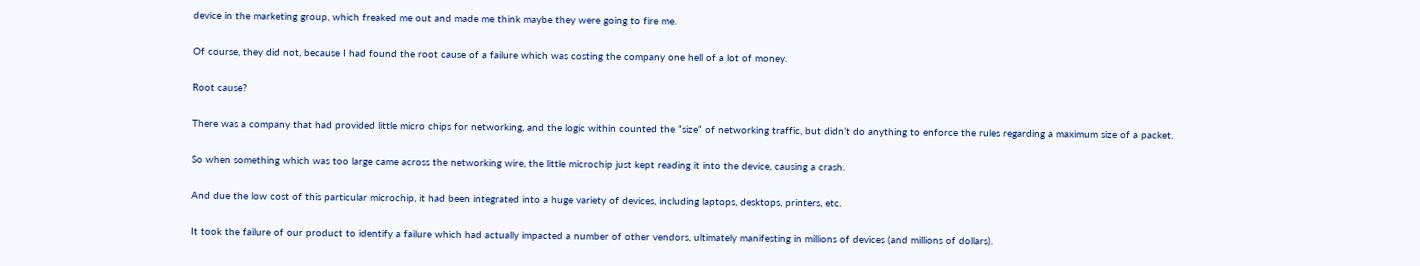device in the marketing group, which freaked me out and made me think maybe they were going to fire me.

Of course, they did not, because I had found the root cause of a failure which was costing the company one hell of a lot of money.

Root cause?

There was a company that had provided little micro chips for networking, and the logic within counted the “size“ of networking traffic, but didn’t do anything to enforce the rules regarding a maximum size of a packet.

So when something which was too large came across the networking wire, the little microchip just kept reading it into the device, causing a crash.

And due the low cost of this particular microchip, it had been integrated into a huge variety of devices, including laptops, desktops, printers, etc.

It took the failure of our product to identify a failure which had actually impacted a number of other vendors, ultimately manifesting in millions of devices (and millions of dollars).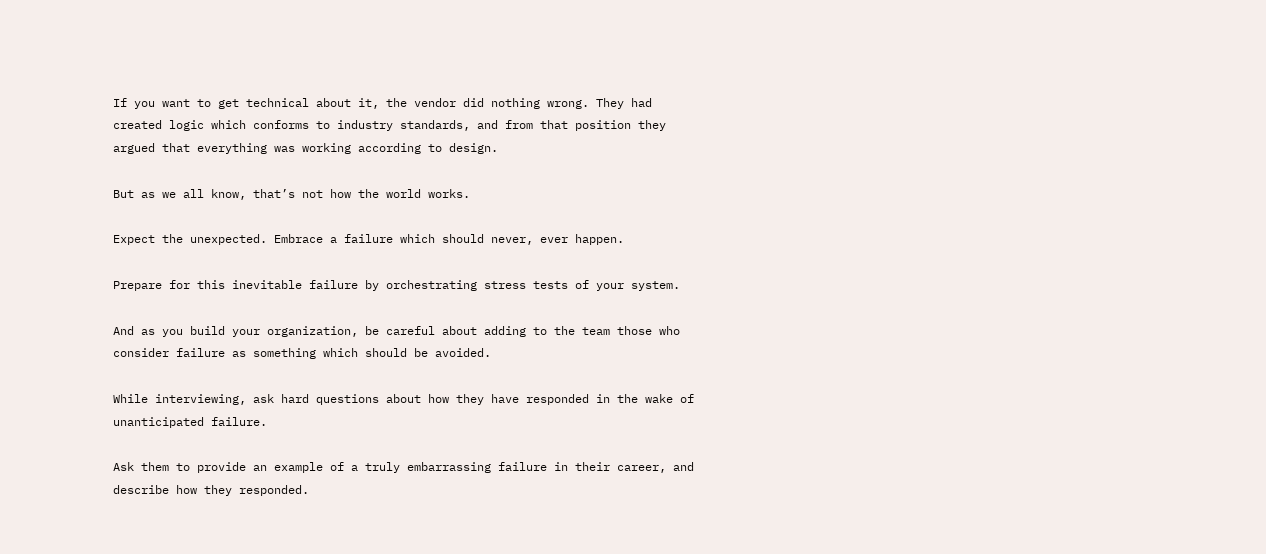If you want to get technical about it, the vendor did nothing wrong. They had created logic which conforms to industry standards, and from that position they argued that everything was working according to design.

But as we all know, that’s not how the world works.

Expect the unexpected. Embrace a failure which should never, ever happen.

Prepare for this inevitable failure by orchestrating stress tests of your system.

And as you build your organization, be careful about adding to the team those who consider failure as something which should be avoided.

While interviewing, ask hard questions about how they have responded in the wake of unanticipated failure.

Ask them to provide an example of a truly embarrassing failure in their career, and describe how they responded.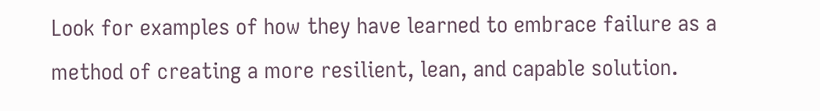Look for examples of how they have learned to embrace failure as a method of creating a more resilient, lean, and capable solution.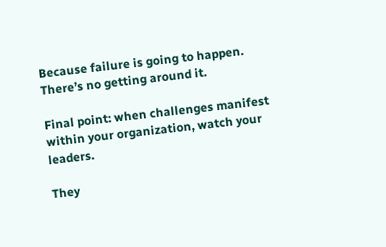Because failure is going to happen. There’s no getting around it.

Final point: when challenges manifest within your organization, watch your leaders.

They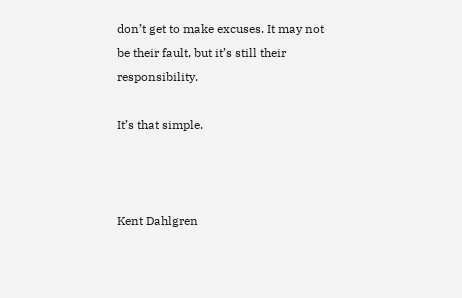don’t get to make excuses. It may not be their fault, but it’s still their responsibility.

It’s that simple.



Kent Dahlgren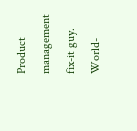Product management fix-it guy. World-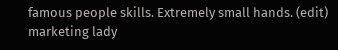famous people skills. Extremely small hands. (edit) marketing lady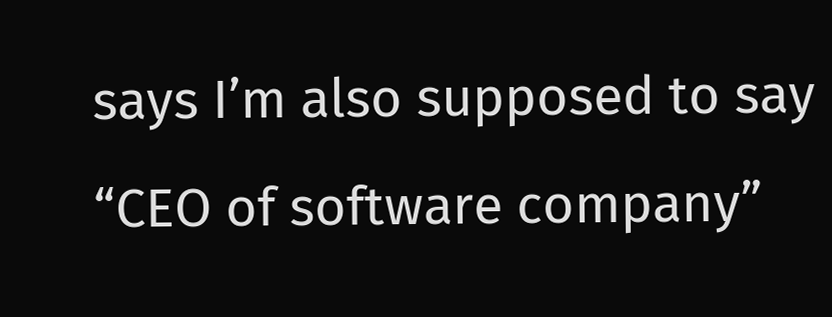says I’m also supposed to say “CEO of software company”